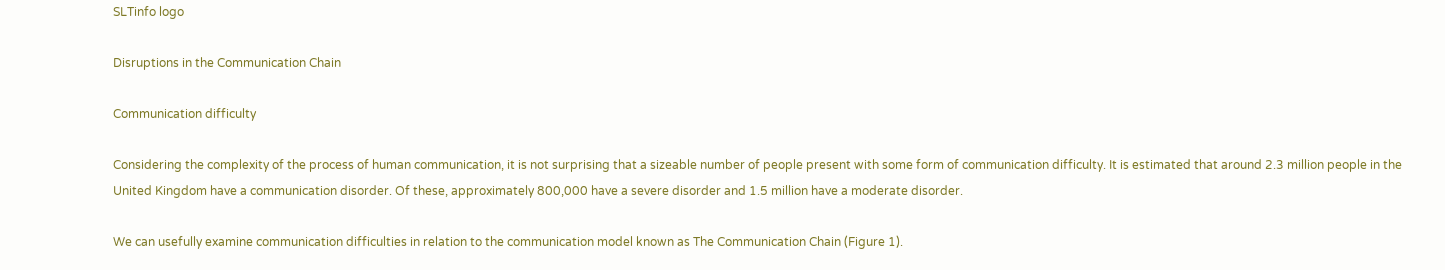SLTinfo logo

Disruptions in the Communication Chain

Communication difficulty

Considering the complexity of the process of human communication, it is not surprising that a sizeable number of people present with some form of communication difficulty. It is estimated that around 2.3 million people in the United Kingdom have a communication disorder. Of these, approximately 800,000 have a severe disorder and 1.5 million have a moderate disorder.

We can usefully examine communication difficulties in relation to the communication model known as The Communication Chain (Figure 1).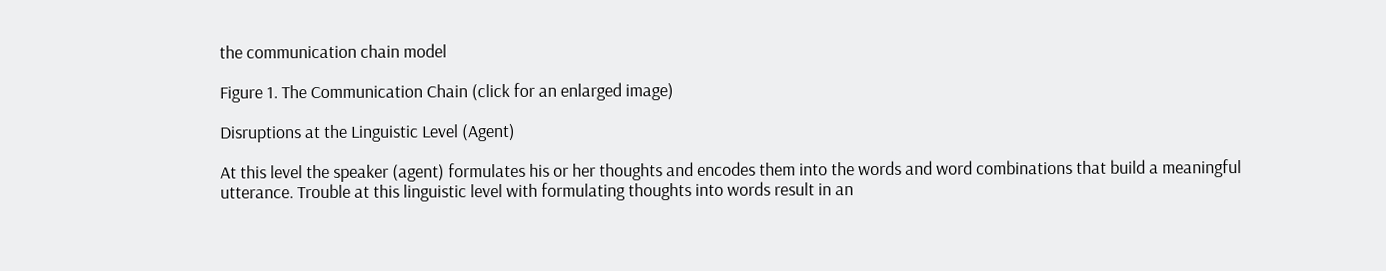the communication chain model

Figure 1. The Communication Chain (click for an enlarged image)

Disruptions at the Linguistic Level (Agent)

At this level the speaker (agent) formulates his or her thoughts and encodes them into the words and word combinations that build a meaningful utterance. Trouble at this linguistic level with formulating thoughts into words result in an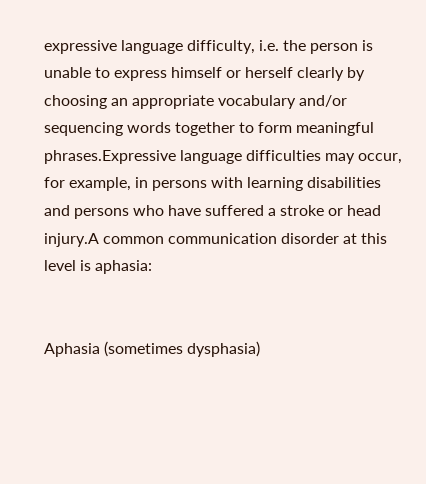expressive language difficulty, i.e. the person is unable to express himself or herself clearly by choosing an appropriate vocabulary and/or sequencing words together to form meaningful phrases.Expressive language difficulties may occur, for example, in persons with learning disabilities and persons who have suffered a stroke or head injury.A common communication disorder at this level is aphasia:


Aphasia (sometimes dysphasia)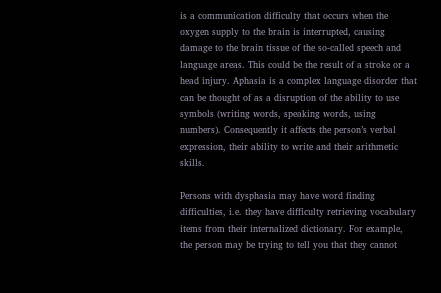is a communication difficulty that occurs when the oxygen supply to the brain is interrupted, causing damage to the brain tissue of the so-called speech and language areas. This could be the result of a stroke or a head injury. Aphasia is a complex language disorder that can be thought of as a disruption of the ability to use symbols (writing words, speaking words, using numbers). Consequently it affects the person’s verbal expression, their ability to write and their arithmetic skills.

Persons with dysphasia may have word finding difficulties, i.e. they have difficulty retrieving vocabulary items from their internalized dictionary. For example, the person may be trying to tell you that they cannot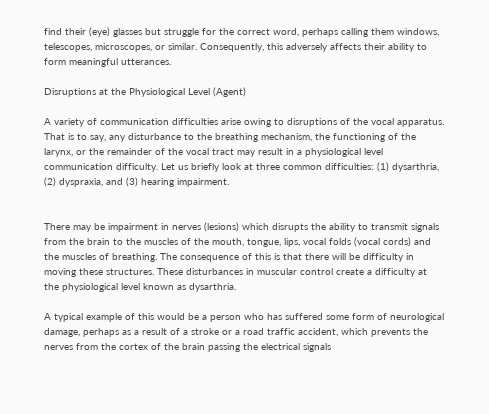find their (eye) glasses but struggle for the correct word, perhaps calling them windows, telescopes, microscopes, or similar. Consequently, this adversely affects their ability to form meaningful utterances.

Disruptions at the Physiological Level (Agent)

A variety of communication difficulties arise owing to disruptions of the vocal apparatus. That is to say, any disturbance to the breathing mechanism, the functioning of the larynx, or the remainder of the vocal tract may result in a physiological level communication difficulty. Let us briefly look at three common difficulties: (1) dysarthria, (2) dyspraxia, and (3) hearing impairment.


There may be impairment in nerves (lesions) which disrupts the ability to transmit signals from the brain to the muscles of the mouth, tongue, lips, vocal folds (vocal cords) and the muscles of breathing. The consequence of this is that there will be difficulty in moving these structures. These disturbances in muscular control create a difficulty at the physiological level known as dysarthria.

A typical example of this would be a person who has suffered some form of neurological damage, perhaps as a result of a stroke or a road traffic accident, which prevents the nerves from the cortex of the brain passing the electrical signals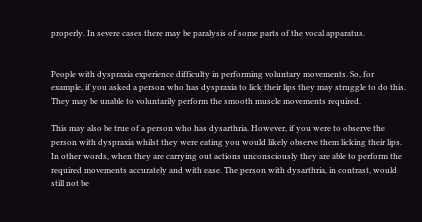properly. In severe cases there may be paralysis of some parts of the vocal apparatus.


People with dyspraxia experience difficulty in performing voluntary movements. So, for example, if you asked a person who has dyspraxia to lick their lips they may struggle to do this. They may be unable to voluntarily perform the smooth muscle movements required.

This may also be true of a person who has dysarthria. However, if you were to observe the person with dyspraxia whilst they were eating you would likely observe them licking their lips. In other words, when they are carrying out actions unconsciously they are able to perform the required movements accurately and with ease. The person with dysarthria, in contrast, would still not be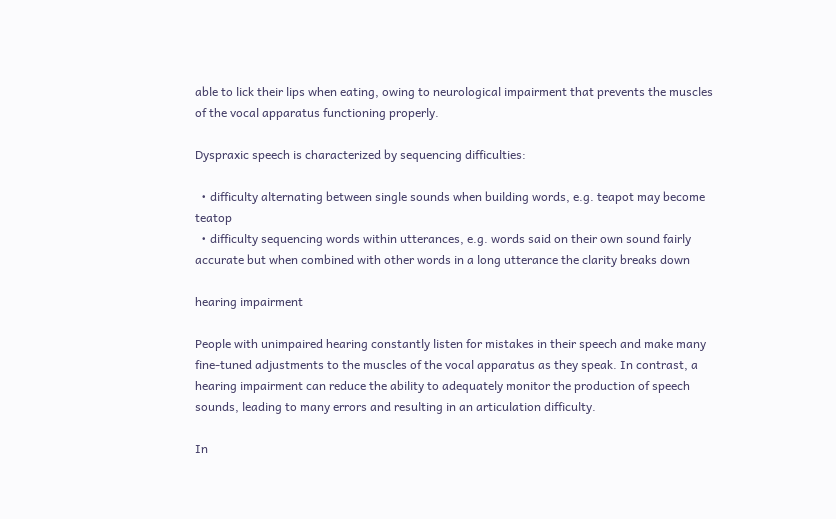able to lick their lips when eating, owing to neurological impairment that prevents the muscles of the vocal apparatus functioning properly.

Dyspraxic speech is characterized by sequencing difficulties:

  • difficulty alternating between single sounds when building words, e.g. teapot may become teatop
  • difficulty sequencing words within utterances, e.g. words said on their own sound fairly accurate but when combined with other words in a long utterance the clarity breaks down

hearing impairment

People with unimpaired hearing constantly listen for mistakes in their speech and make many fine-tuned adjustments to the muscles of the vocal apparatus as they speak. In contrast, a hearing impairment can reduce the ability to adequately monitor the production of speech sounds, leading to many errors and resulting in an articulation difficulty.

In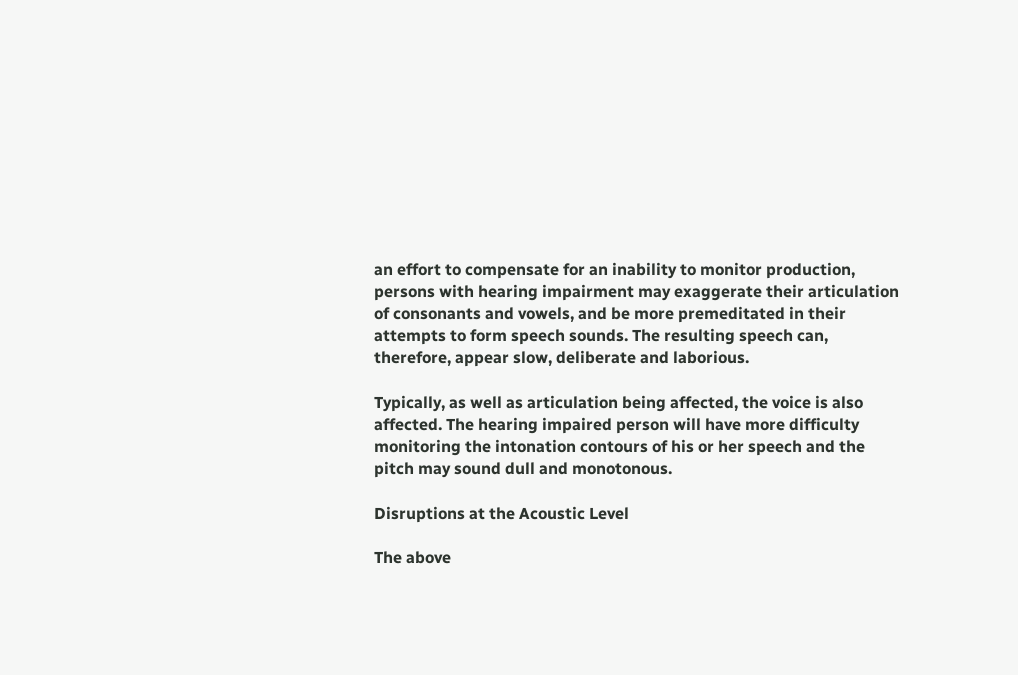an effort to compensate for an inability to monitor production, persons with hearing impairment may exaggerate their articulation of consonants and vowels, and be more premeditated in their attempts to form speech sounds. The resulting speech can, therefore, appear slow, deliberate and laborious.

Typically, as well as articulation being affected, the voice is also affected. The hearing impaired person will have more difficulty monitoring the intonation contours of his or her speech and the pitch may sound dull and monotonous.

Disruptions at the Acoustic Level

The above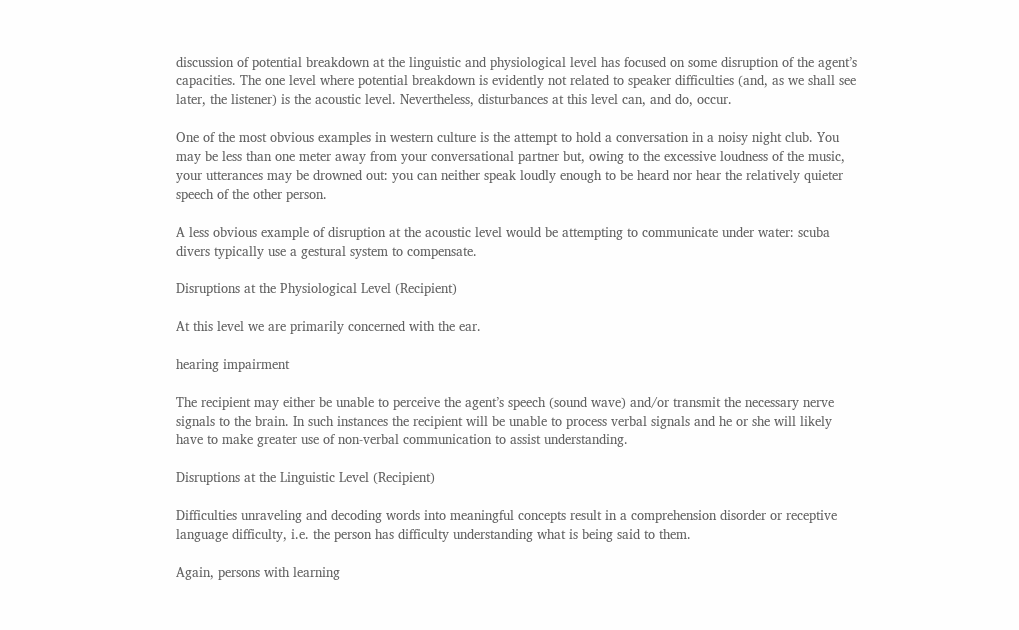discussion of potential breakdown at the linguistic and physiological level has focused on some disruption of the agent’s capacities. The one level where potential breakdown is evidently not related to speaker difficulties (and, as we shall see later, the listener) is the acoustic level. Nevertheless, disturbances at this level can, and do, occur.

One of the most obvious examples in western culture is the attempt to hold a conversation in a noisy night club. You may be less than one meter away from your conversational partner but, owing to the excessive loudness of the music, your utterances may be drowned out: you can neither speak loudly enough to be heard nor hear the relatively quieter speech of the other person.

A less obvious example of disruption at the acoustic level would be attempting to communicate under water: scuba divers typically use a gestural system to compensate.

Disruptions at the Physiological Level (Recipient)

At this level we are primarily concerned with the ear.

hearing impairment

The recipient may either be unable to perceive the agent’s speech (sound wave) and/or transmit the necessary nerve signals to the brain. In such instances the recipient will be unable to process verbal signals and he or she will likely have to make greater use of non-verbal communication to assist understanding.

Disruptions at the Linguistic Level (Recipient)

Difficulties unraveling and decoding words into meaningful concepts result in a comprehension disorder or receptive language difficulty, i.e. the person has difficulty understanding what is being said to them.

Again, persons with learning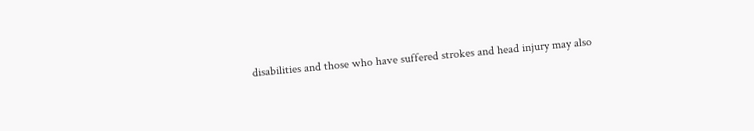disabilities and those who have suffered strokes and head injury may also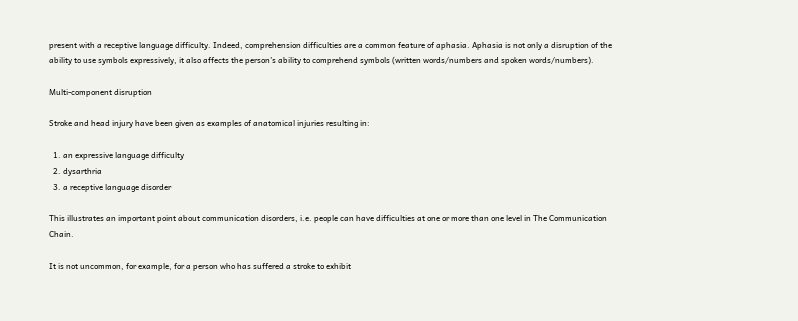present with a receptive language difficulty. Indeed, comprehension difficulties are a common feature of aphasia. Aphasia is not only a disruption of the ability to use symbols expressively, it also affects the person’s ability to comprehend symbols (written words/numbers and spoken words/numbers).

Multi-component disruption

Stroke and head injury have been given as examples of anatomical injuries resulting in:

  1. an expressive language difficulty
  2. dysarthria
  3. a receptive language disorder

This illustrates an important point about communication disorders, i.e. people can have difficulties at one or more than one level in The Communication Chain.

It is not uncommon, for example, for a person who has suffered a stroke to exhibit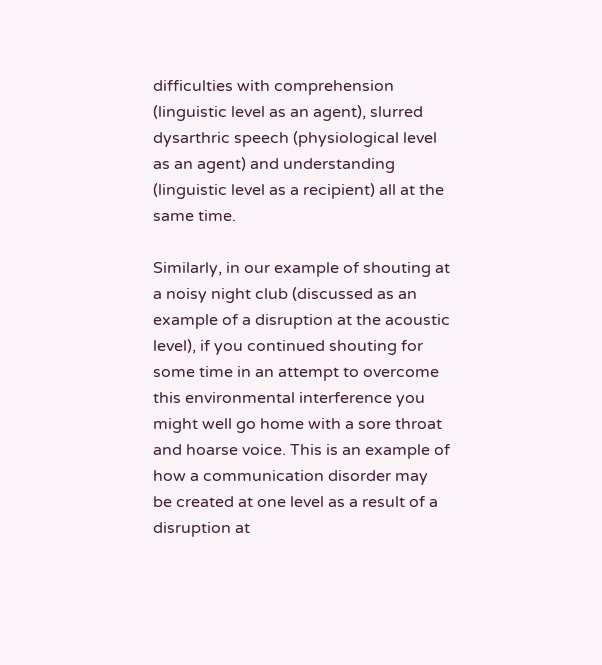difficulties with comprehension (linguistic level as an agent), slurred dysarthric speech (physiological level as an agent) and understanding (linguistic level as a recipient) all at the same time.

Similarly, in our example of shouting at a noisy night club (discussed as an example of a disruption at the acoustic level), if you continued shouting for some time in an attempt to overcome this environmental interference you might well go home with a sore throat and hoarse voice. This is an example of how a communication disorder may be created at one level as a result of a disruption at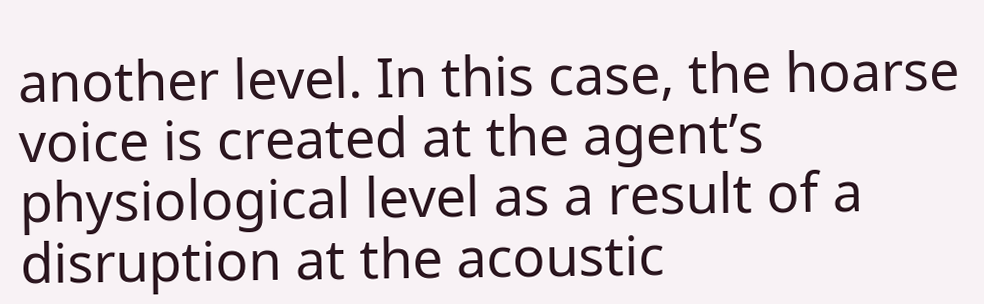another level. In this case, the hoarse voice is created at the agent’s physiological level as a result of a disruption at the acoustic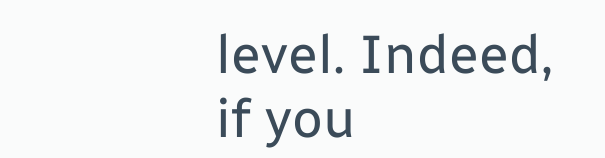level. Indeed, if you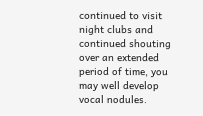continued to visit night clubs and continued shouting over an extended period of time, you may well develop vocal nodules.